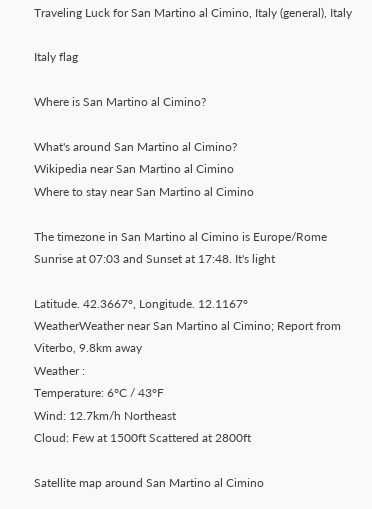Traveling Luck for San Martino al Cimino, Italy (general), Italy

Italy flag

Where is San Martino al Cimino?

What's around San Martino al Cimino?
Wikipedia near San Martino al Cimino
Where to stay near San Martino al Cimino

The timezone in San Martino al Cimino is Europe/Rome
Sunrise at 07:03 and Sunset at 17:48. It's light

Latitude. 42.3667°, Longitude. 12.1167°
WeatherWeather near San Martino al Cimino; Report from Viterbo, 9.8km away
Weather :
Temperature: 6°C / 43°F
Wind: 12.7km/h Northeast
Cloud: Few at 1500ft Scattered at 2800ft

Satellite map around San Martino al Cimino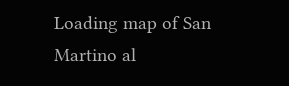Loading map of San Martino al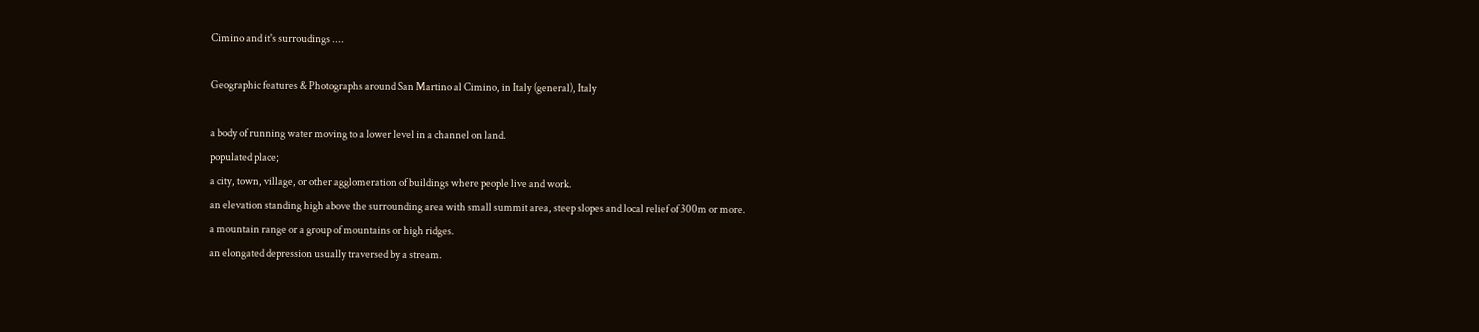Cimino and it's surroudings ....

Geographic features & Photographs around San Martino al Cimino, in Italy (general), Italy

a body of running water moving to a lower level in a channel on land.
populated place;
a city, town, village, or other agglomeration of buildings where people live and work.
an elevation standing high above the surrounding area with small summit area, steep slopes and local relief of 300m or more.
a mountain range or a group of mountains or high ridges.
an elongated depression usually traversed by a stream.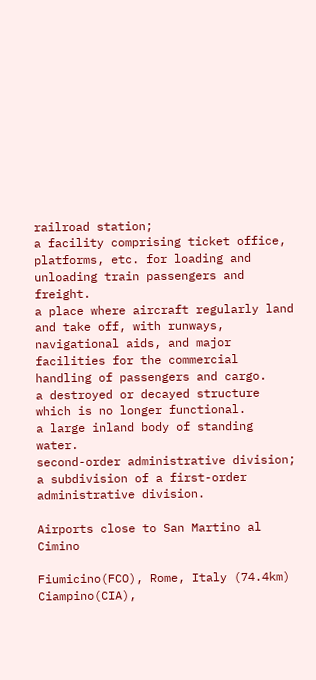railroad station;
a facility comprising ticket office, platforms, etc. for loading and unloading train passengers and freight.
a place where aircraft regularly land and take off, with runways, navigational aids, and major facilities for the commercial handling of passengers and cargo.
a destroyed or decayed structure which is no longer functional.
a large inland body of standing water.
second-order administrative division;
a subdivision of a first-order administrative division.

Airports close to San Martino al Cimino

Fiumicino(FCO), Rome, Italy (74.4km)
Ciampino(CIA),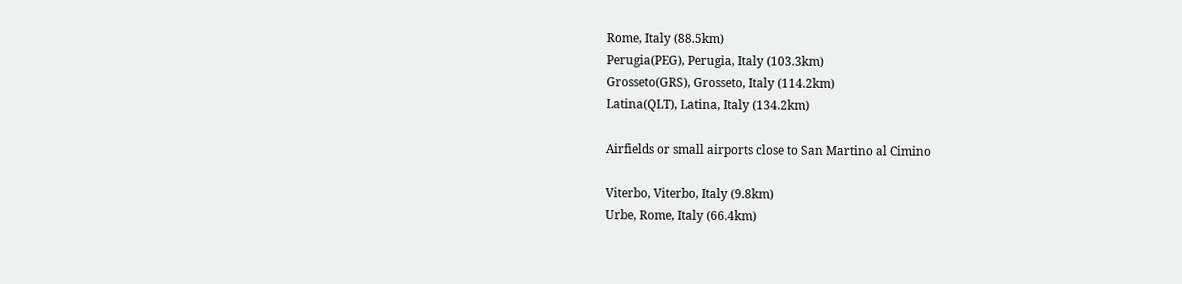Rome, Italy (88.5km)
Perugia(PEG), Perugia, Italy (103.3km)
Grosseto(GRS), Grosseto, Italy (114.2km)
Latina(QLT), Latina, Italy (134.2km)

Airfields or small airports close to San Martino al Cimino

Viterbo, Viterbo, Italy (9.8km)
Urbe, Rome, Italy (66.4km)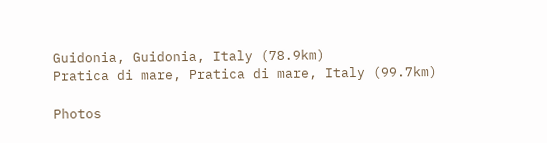Guidonia, Guidonia, Italy (78.9km)
Pratica di mare, Pratica di mare, Italy (99.7km)

Photos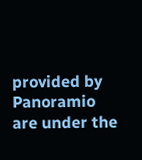provided by Panoramio are under the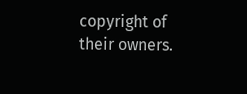copyright of their owners.